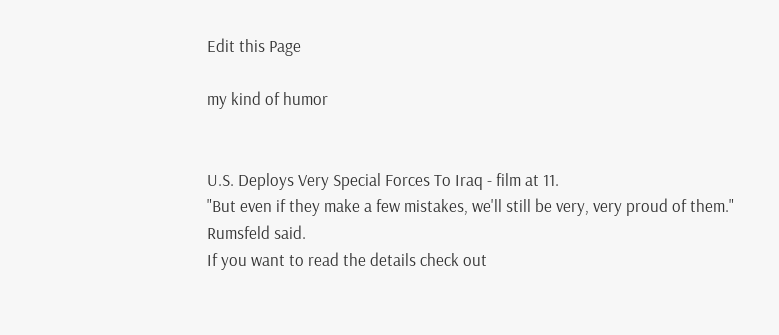Edit this Page

my kind of humor


U.S. Deploys Very Special Forces To Iraq - film at 11.
"But even if they make a few mistakes, we'll still be very, very proud of them." Rumsfeld said.
If you want to read the details check out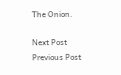The Onion.

Next Post Previous Post